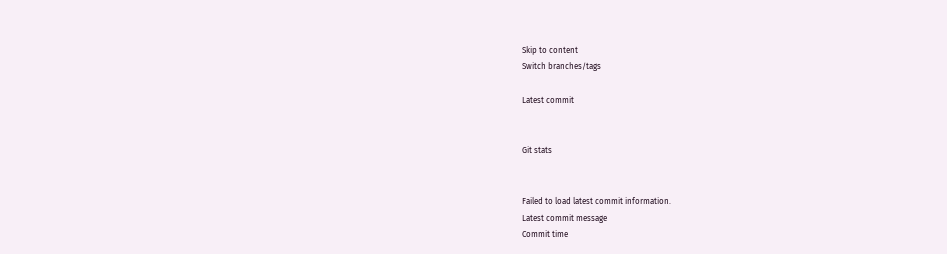Skip to content
Switch branches/tags

Latest commit


Git stats


Failed to load latest commit information.
Latest commit message
Commit time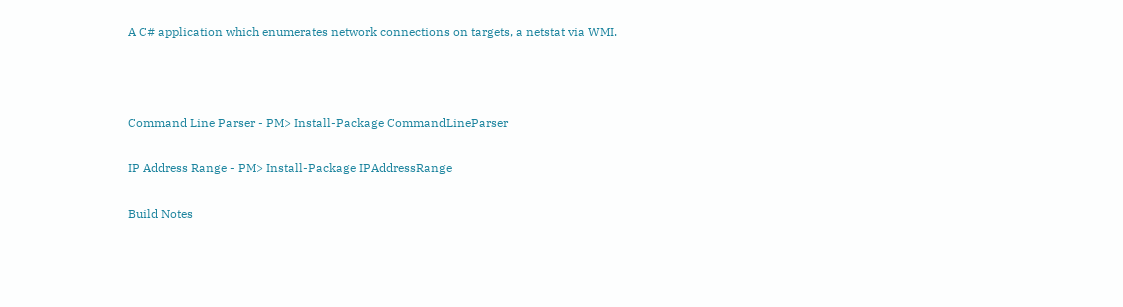A C# application which enumerates network connections on targets, a netstat via WMI.



Command Line Parser - PM> Install-Package CommandLineParser

IP Address Range - PM> Install-Package IPAddressRange

Build Notes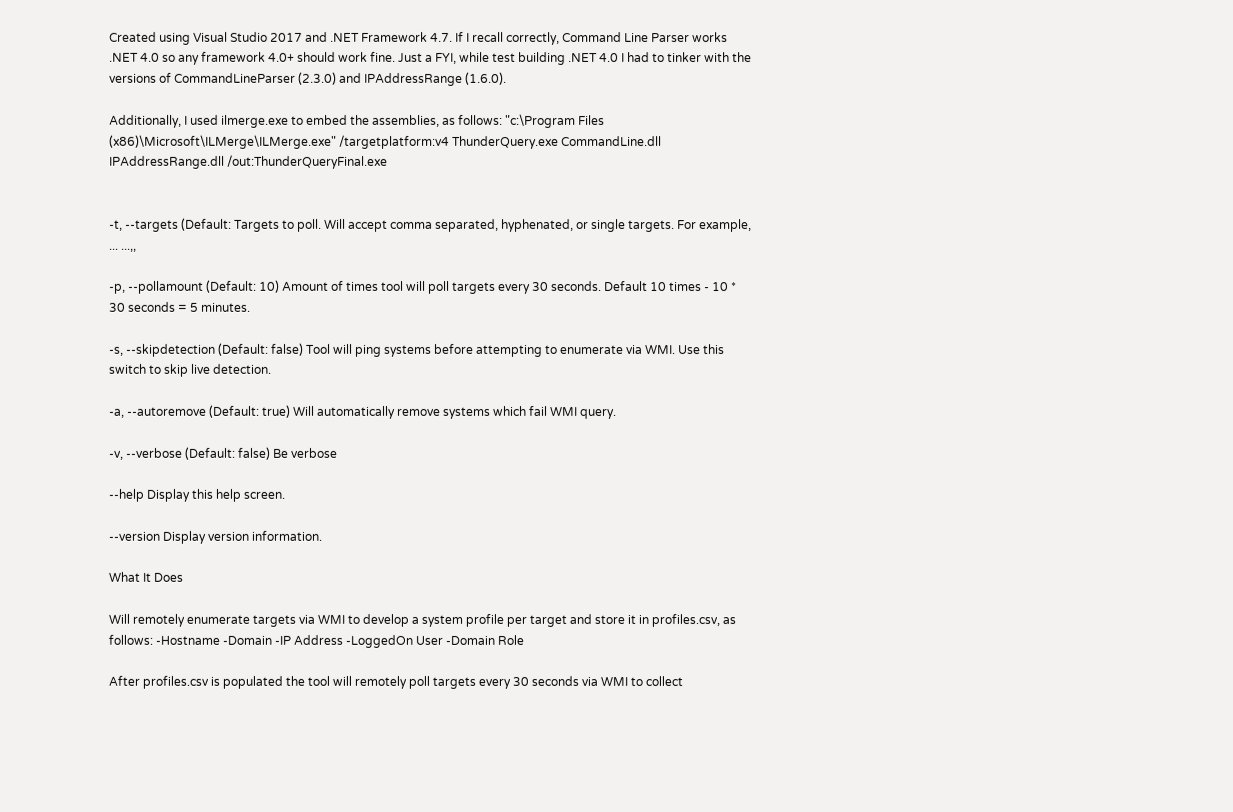Created using Visual Studio 2017 and .NET Framework 4.7. If I recall correctly, Command Line Parser works .NET 4.0 so any framework 4.0+ should work fine. Just a FYI, while test building .NET 4.0 I had to tinker with the versions of CommandLineParser (2.3.0) and IPAddressRange (1.6.0).

Additionally, I used ilmerge.exe to embed the assemblies, as follows: "c:\Program Files (x86)\Microsoft\ILMerge\ILMerge.exe" /targetplatform:v4 ThunderQuery.exe CommandLine.dll IPAddressRange.dll /out:ThunderQueryFinal.exe


-t, --targets (Default: Targets to poll. Will accept comma separated, hyphenated, or single targets. For example, ... ...,,

-p, --pollamount (Default: 10) Amount of times tool will poll targets every 30 seconds. Default 10 times - 10 * 30 seconds = 5 minutes.

-s, --skipdetection (Default: false) Tool will ping systems before attempting to enumerate via WMI. Use this switch to skip live detection.

-a, --autoremove (Default: true) Will automatically remove systems which fail WMI query.

-v, --verbose (Default: false) Be verbose

--help Display this help screen.

--version Display version information.

What It Does

Will remotely enumerate targets via WMI to develop a system profile per target and store it in profiles.csv, as follows: -Hostname -Domain -IP Address -LoggedOn User -Domain Role

After profiles.csv is populated the tool will remotely poll targets every 30 seconds via WMI to collect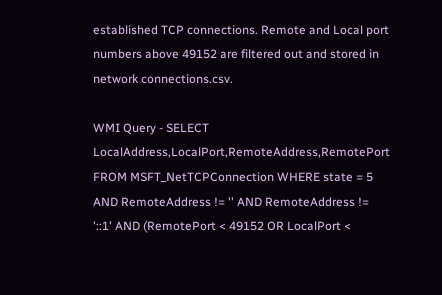established TCP connections. Remote and Local port numbers above 49152 are filtered out and stored in network connections.csv.

WMI Query - SELECT LocalAddress,LocalPort,RemoteAddress,RemotePort FROM MSFT_NetTCPConnection WHERE state = 5 AND RemoteAddress != '' AND RemoteAddress != '::1' AND (RemotePort < 49152 OR LocalPort <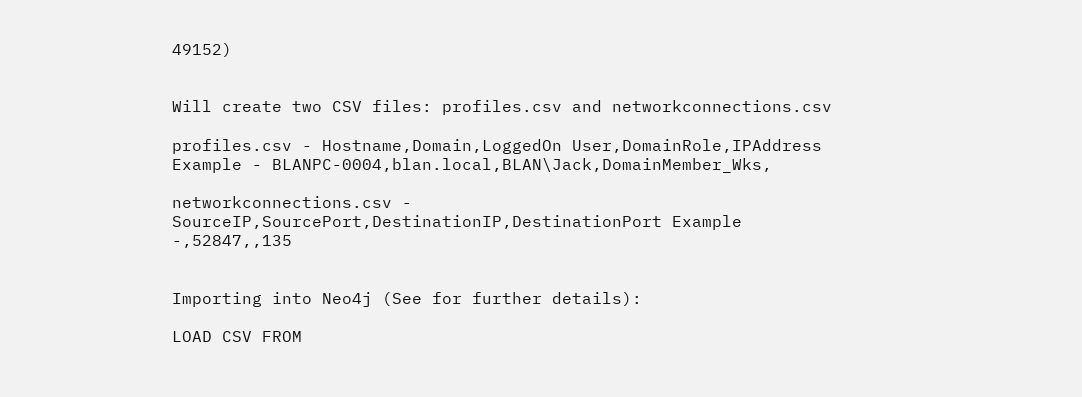49152)


Will create two CSV files: profiles.csv and networkconnections.csv

profiles.csv - Hostname,Domain,LoggedOn User,DomainRole,IPAddress Example - BLANPC-0004,blan.local,BLAN\Jack,DomainMember_Wks,

networkconnections.csv - SourceIP,SourcePort,DestinationIP,DestinationPort Example -,52847,,135


Importing into Neo4j (See for further details):

LOAD CSV FROM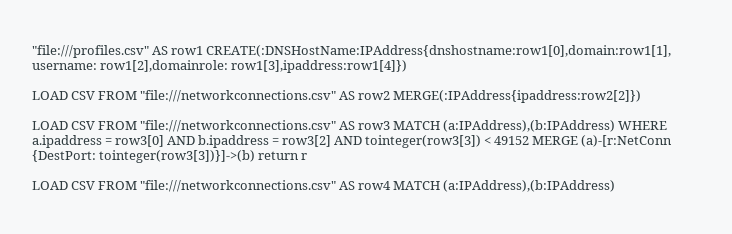"file:///profiles.csv" AS row1 CREATE(:DNSHostName:IPAddress{dnshostname:row1[0],domain:row1[1], username: row1[2],domainrole: row1[3],ipaddress:row1[4]})

LOAD CSV FROM "file:///networkconnections.csv" AS row2 MERGE(:IPAddress{ipaddress:row2[2]})

LOAD CSV FROM "file:///networkconnections.csv" AS row3 MATCH (a:IPAddress),(b:IPAddress) WHERE a.ipaddress = row3[0] AND b.ipaddress = row3[2] AND tointeger(row3[3]) < 49152 MERGE (a)-[r:NetConn {DestPort: tointeger(row3[3])}]->(b) return r

LOAD CSV FROM "file:///networkconnections.csv" AS row4 MATCH (a:IPAddress),(b:IPAddress)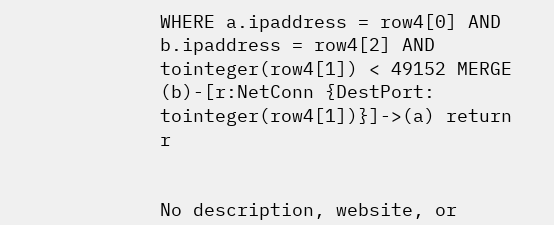WHERE a.ipaddress = row4[0] AND b.ipaddress = row4[2] AND tointeger(row4[1]) < 49152 MERGE (b)-[r:NetConn {DestPort: tointeger(row4[1])}]->(a) return r


No description, website, or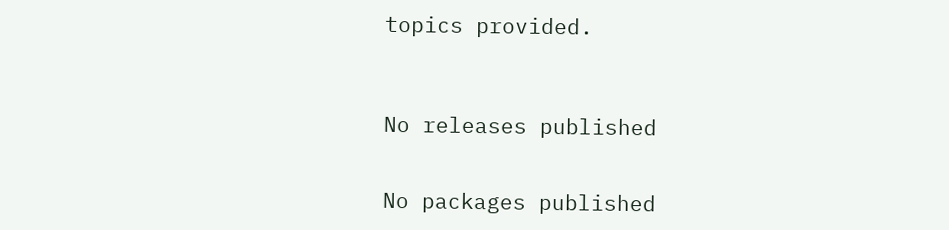topics provided.



No releases published


No packages published